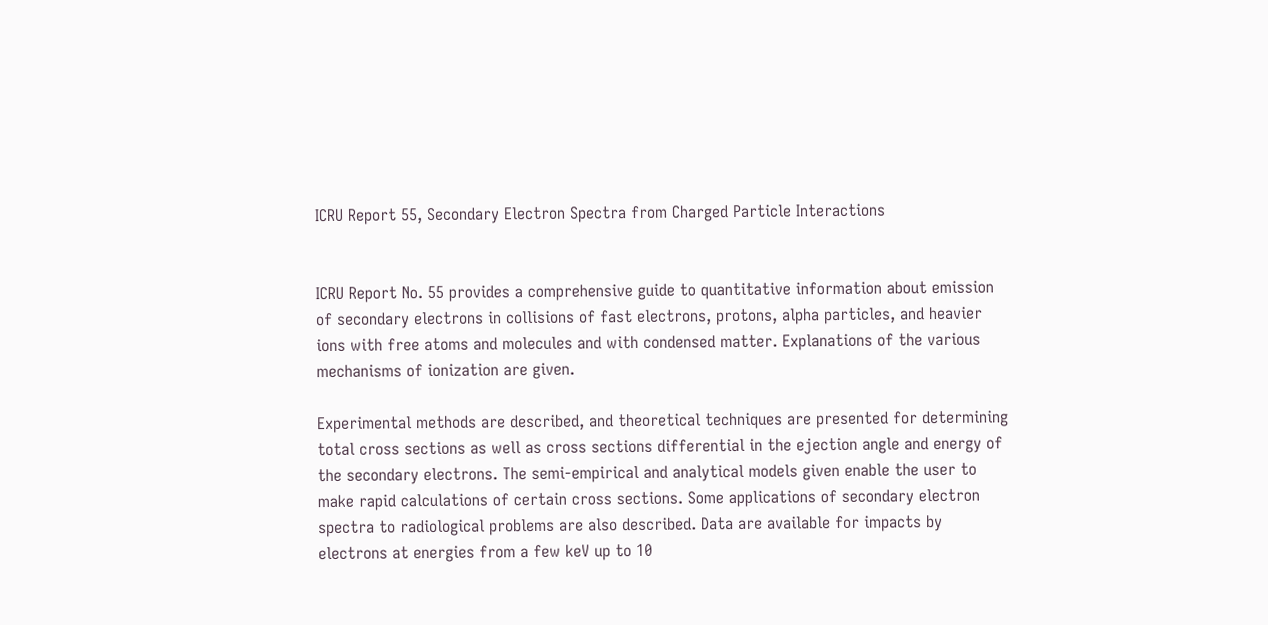ICRU Report 55, Secondary Electron Spectra from Charged Particle Interactions


ICRU Report No. 55 provides a comprehensive guide to quantitative information about emission of secondary electrons in collisions of fast electrons, protons, alpha particles, and heavier ions with free atoms and molecules and with condensed matter. Explanations of the various mechanisms of ionization are given.

Experimental methods are described, and theoretical techniques are presented for determining total cross sections as well as cross sections differential in the ejection angle and energy of the secondary electrons. The semi-empirical and analytical models given enable the user to make rapid calculations of certain cross sections. Some applications of secondary electron spectra to radiological problems are also described. Data are available for impacts by electrons at energies from a few keV up to 10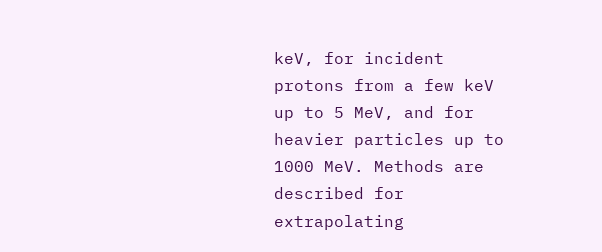keV, for incident protons from a few keV up to 5 MeV, and for heavier particles up to 1000 MeV. Methods are described for extrapolating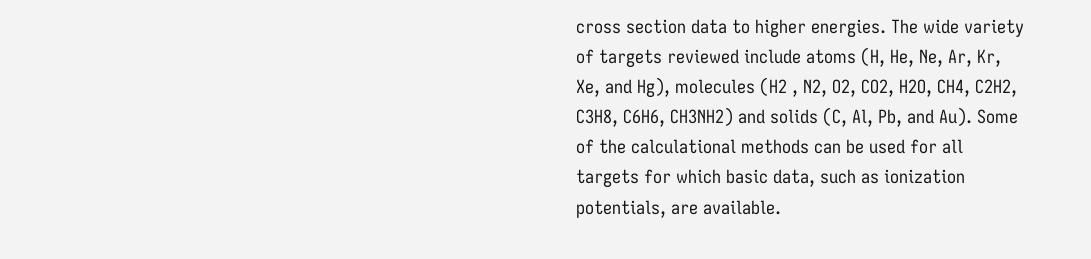cross section data to higher energies. The wide variety of targets reviewed include atoms (H, He, Ne, Ar, Kr, Xe, and Hg), molecules (H2 , N2, O2, CO2, H2O, CH4, C2H2, C3H8, C6H6, CH3NH2) and solids (C, Al, Pb, and Au). Some of the calculational methods can be used for all targets for which basic data, such as ionization potentials, are available.